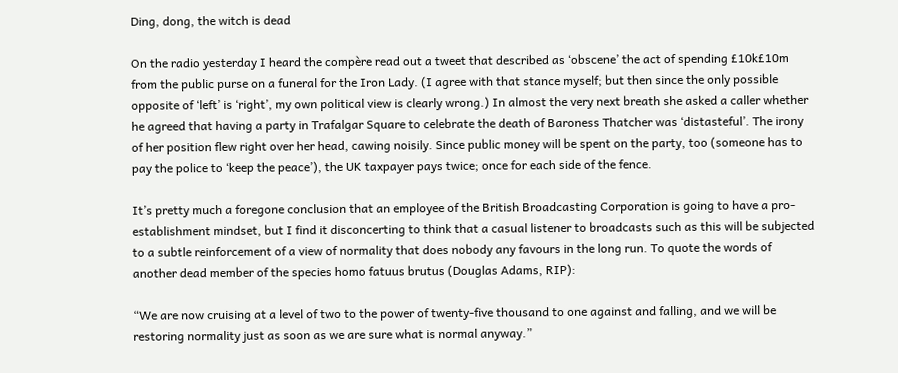Ding, dong, the witch is dead

On the radio yesterday I heard the compère read out a tweet that described as ‘obscene’ the act of spending £10k£10m from the public purse on a funeral for the Iron Lady. (I agree with that stance myself; but then since the only possible opposite of ‘left’ is ‘right’, my own political view is clearly wrong.) In almost the very next breath she asked a caller whether he agreed that having a party in Trafalgar Square to celebrate the death of Baroness Thatcher was ‘distasteful’. The irony of her position flew right over her head, cawing noisily. Since public money will be spent on the party, too (someone has to pay the police to ‘keep the peace’), the UK taxpayer pays twice; once for each side of the fence.

It’s pretty much a foregone conclusion that an employee of the British Broadcasting Corporation is going to have a pro-establishment mindset, but I find it disconcerting to think that a casual listener to broadcasts such as this will be subjected to a subtle reinforcement of a view of normality that does nobody any favours in the long run. To quote the words of another dead member of the species homo fatuus brutus (Douglas Adams, RIP):

“We are now cruising at a level of two to the power of twenty-five thousand to one against and falling, and we will be restoring normality just as soon as we are sure what is normal anyway.”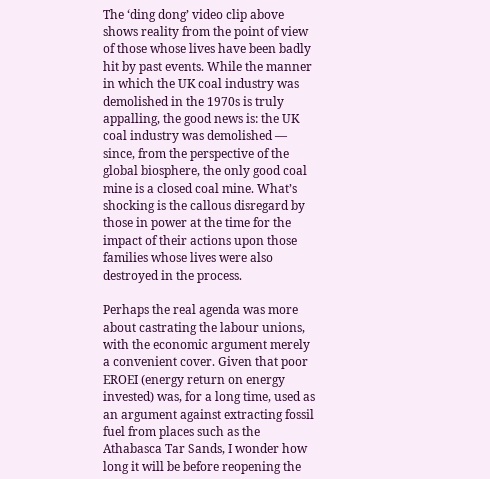The ‘ding dong’ video clip above shows reality from the point of view of those whose lives have been badly hit by past events. While the manner in which the UK coal industry was demolished in the 1970s is truly appalling, the good news is: the UK coal industry was demolished — since, from the perspective of the global biosphere, the only good coal mine is a closed coal mine. What’s shocking is the callous disregard by those in power at the time for the impact of their actions upon those families whose lives were also destroyed in the process.

Perhaps the real agenda was more about castrating the labour unions, with the economic argument merely a convenient cover. Given that poor EROEI (energy return on energy invested) was, for a long time, used as an argument against extracting fossil fuel from places such as the Athabasca Tar Sands, I wonder how long it will be before reopening the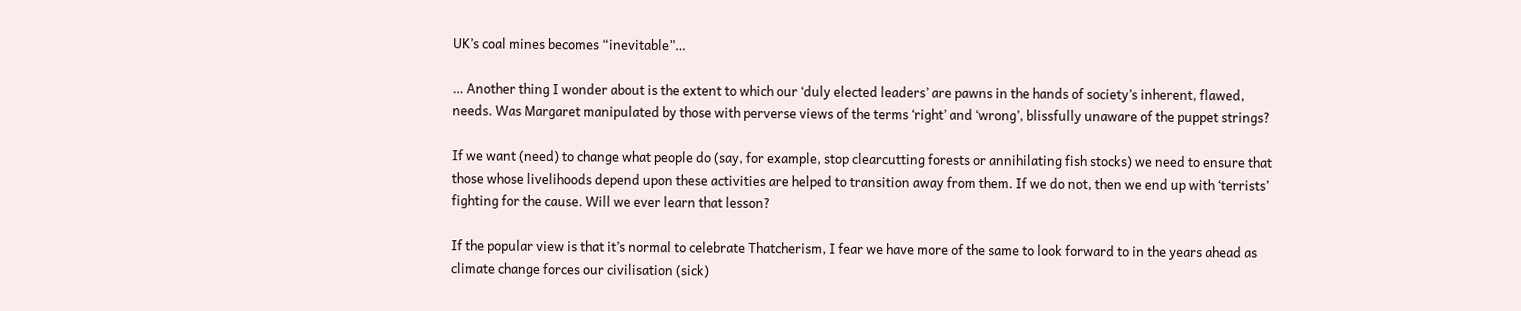UK’s coal mines becomes “inevitable”…

… Another thing I wonder about is the extent to which our ‘duly elected leaders’ are pawns in the hands of society’s inherent, flawed, needs. Was Margaret manipulated by those with perverse views of the terms ‘right’ and ‘wrong’, blissfully unaware of the puppet strings?

If we want (need) to change what people do (say, for example, stop clearcutting forests or annihilating fish stocks) we need to ensure that those whose livelihoods depend upon these activities are helped to transition away from them. If we do not, then we end up with ‘terrists’ fighting for the cause. Will we ever learn that lesson?

If the popular view is that it’s normal to celebrate Thatcherism, I fear we have more of the same to look forward to in the years ahead as climate change forces our civilisation (sick)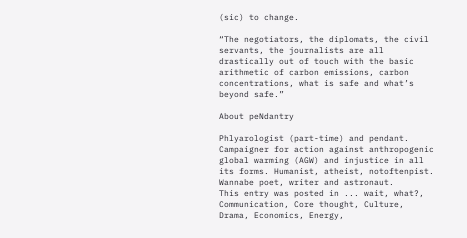(sic) to change.

“The negotiators, the diplomats, the civil servants, the journalists are all drastically out of touch with the basic arithmetic of carbon emissions, carbon concentrations, what is safe and what’s beyond safe.”

About peNdantry

Phlyarologist (part-time) and pendant. Campaigner for action against anthropogenic global warming (AGW) and injustice in all its forms. Humanist, atheist, notoftenpist. Wannabe poet, writer and astronaut.
This entry was posted in ... wait, what?, Communication, Core thought, Culture, Drama, Economics, Energy,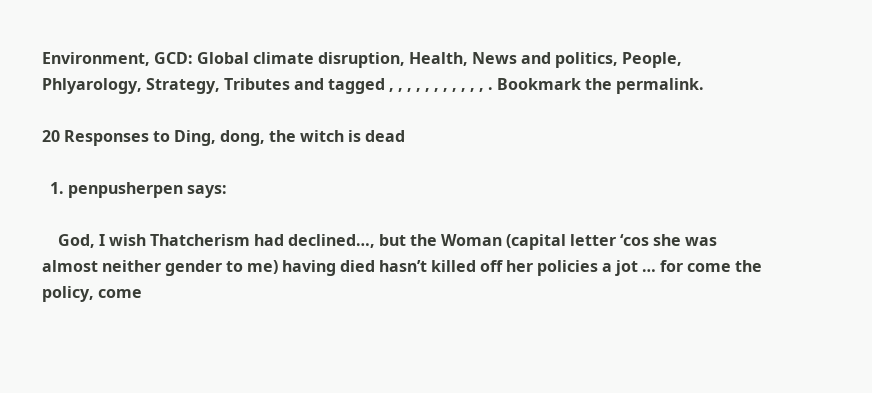Environment, GCD: Global climate disruption, Health, News and politics, People, Phlyarology, Strategy, Tributes and tagged , , , , , , , , , , , . Bookmark the permalink.

20 Responses to Ding, dong, the witch is dead

  1. penpusherpen says:

    God, I wish Thatcherism had declined…, but the Woman (capital letter ‘cos she was almost neither gender to me) having died hasn’t killed off her policies a jot … for come the policy, come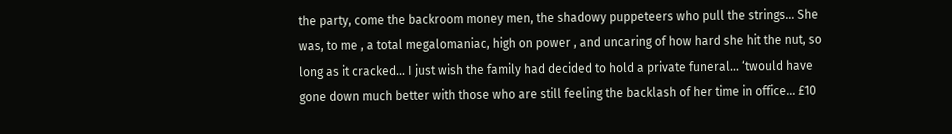the party, come the backroom money men, the shadowy puppeteers who pull the strings… She was, to me , a total megalomaniac, high on power , and uncaring of how hard she hit the nut, so long as it cracked… I just wish the family had decided to hold a private funeral… ‘twould have gone down much better with those who are still feeling the backlash of her time in office… £10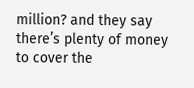million? and they say there’s plenty of money to cover the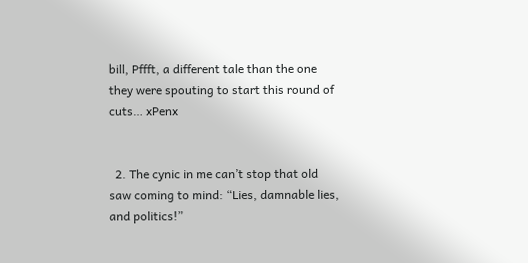bill, Pffft, a different tale than the one they were spouting to start this round of cuts… xPenx


  2. The cynic in me can’t stop that old saw coming to mind: “Lies, damnable lies, and politics!”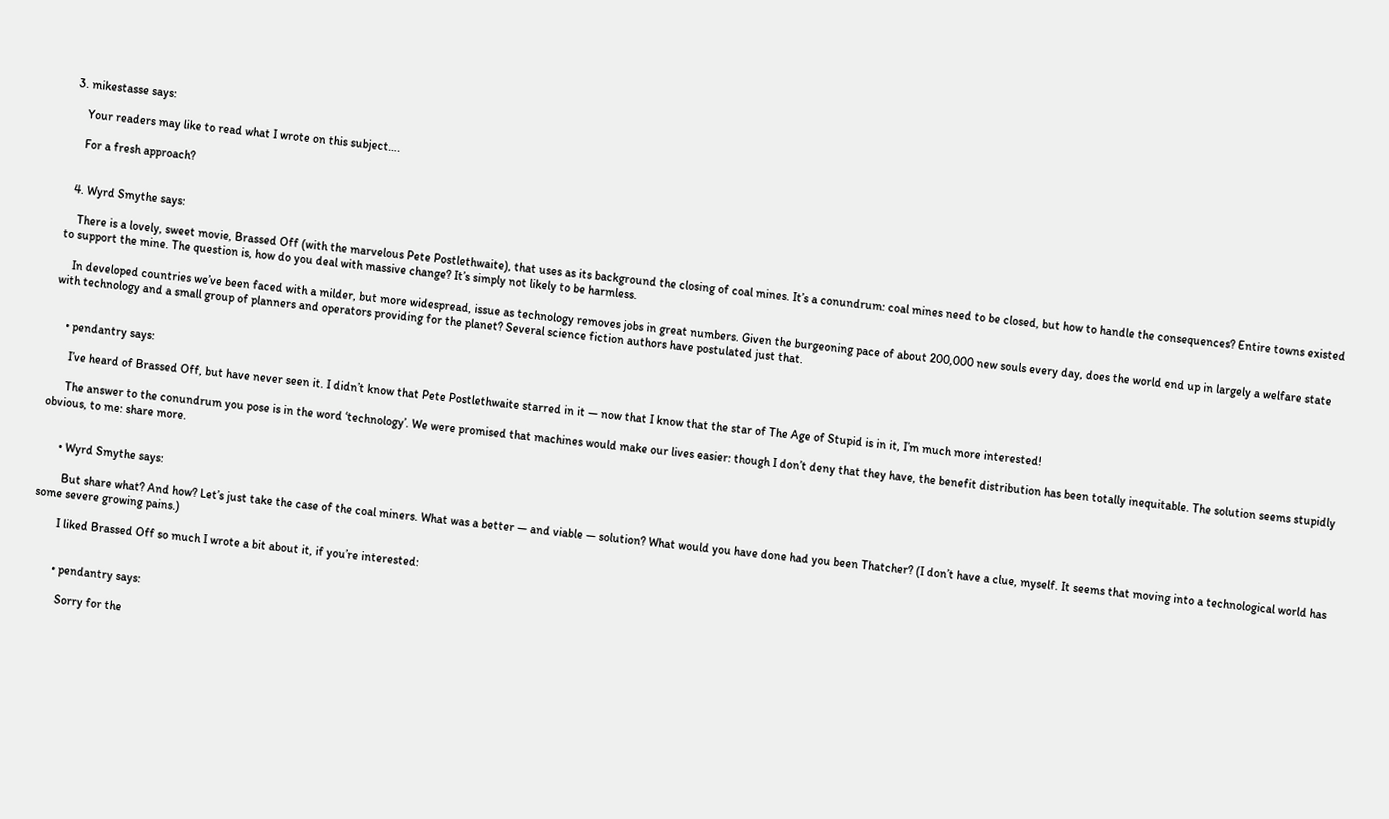3. mikestasse says:

    Your readers may like to read what I wrote on this subject….

    For a fresh approach?


  4. Wyrd Smythe says:

    There is a lovely, sweet movie, Brassed Off (with the marvelous Pete Postlethwaite), that uses as its background the closing of coal mines. It’s a conundrum: coal mines need to be closed, but how to handle the consequences? Entire towns existed to support the mine. The question is, how do you deal with massive change? It’s simply not likely to be harmless.

    In developed countries we’ve been faced with a milder, but more widespread, issue as technology removes jobs in great numbers. Given the burgeoning pace of about 200,000 new souls every day, does the world end up in largely a welfare state with technology and a small group of planners and operators providing for the planet? Several science fiction authors have postulated just that.


    • pendantry says:

      I’ve heard of Brassed Off, but have never seen it. I didn’t know that Pete Postlethwaite starred in it — now that I know that the star of The Age of Stupid is in it, I’m much more interested!

      The answer to the conundrum you pose is in the word ‘technology’. We were promised that machines would make our lives easier: though I don’t deny that they have, the benefit distribution has been totally inequitable. The solution seems stupidly obvious, to me: share more.


      • Wyrd Smythe says:

        But share what? And how? Let’s just take the case of the coal miners. What was a better — and viable — solution? What would you have done had you been Thatcher? (I don’t have a clue, myself. It seems that moving into a technological world has some severe growing pains.)

        I liked Brassed Off so much I wrote a bit about it, if you’re interested:


        • pendantry says:

          Sorry for the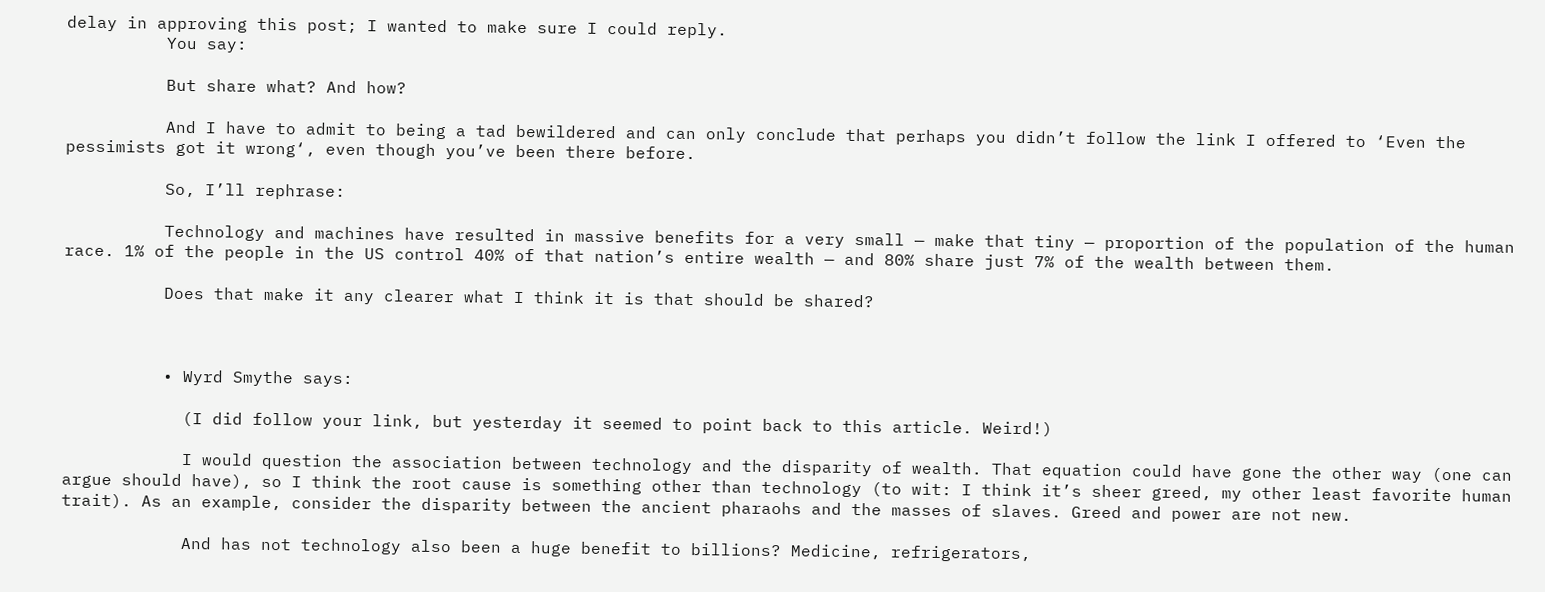delay in approving this post; I wanted to make sure I could reply.
          You say:

          But share what? And how?

          And I have to admit to being a tad bewildered and can only conclude that perhaps you didn’t follow the link I offered to ‘Even the pessimists got it wrong‘, even though you’ve been there before.

          So, I’ll rephrase:

          Technology and machines have resulted in massive benefits for a very small — make that tiny — proportion of the population of the human race. 1% of the people in the US control 40% of that nation’s entire wealth — and 80% share just 7% of the wealth between them.

          Does that make it any clearer what I think it is that should be shared?



          • Wyrd Smythe says:

            (I did follow your link, but yesterday it seemed to point back to this article. Weird!)

            I would question the association between technology and the disparity of wealth. That equation could have gone the other way (one can argue should have), so I think the root cause is something other than technology (to wit: I think it’s sheer greed, my other least favorite human trait). As an example, consider the disparity between the ancient pharaohs and the masses of slaves. Greed and power are not new.

            And has not technology also been a huge benefit to billions? Medicine, refrigerators,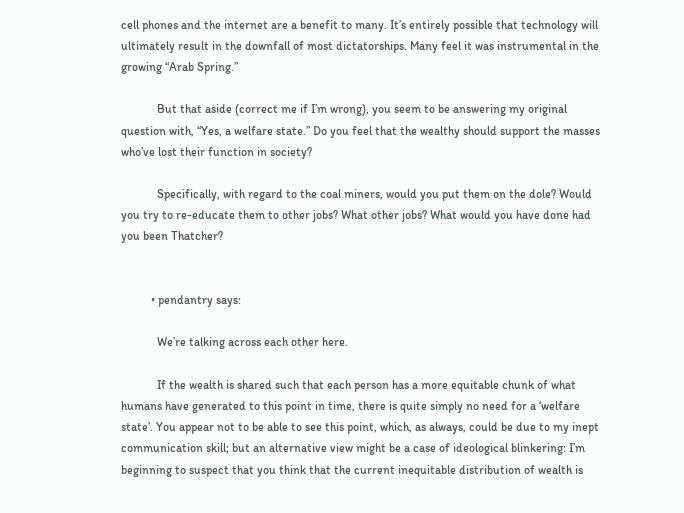cell phones and the internet are a benefit to many. It’s entirely possible that technology will ultimately result in the downfall of most dictatorships. Many feel it was instrumental in the growing “Arab Spring.”

            But that aside (correct me if I’m wrong), you seem to be answering my original question with, “Yes, a welfare state.” Do you feel that the wealthy should support the masses who’ve lost their function in society?

            Specifically, with regard to the coal miners, would you put them on the dole? Would you try to re-educate them to other jobs? What other jobs? What would you have done had you been Thatcher?


          • pendantry says:

            We’re talking across each other here.

            If the wealth is shared such that each person has a more equitable chunk of what humans have generated to this point in time, there is quite simply no need for a ‘welfare state’. You appear not to be able to see this point, which, as always, could be due to my inept communication skill; but an alternative view might be a case of ideological blinkering: I’m beginning to suspect that you think that the current inequitable distribution of wealth is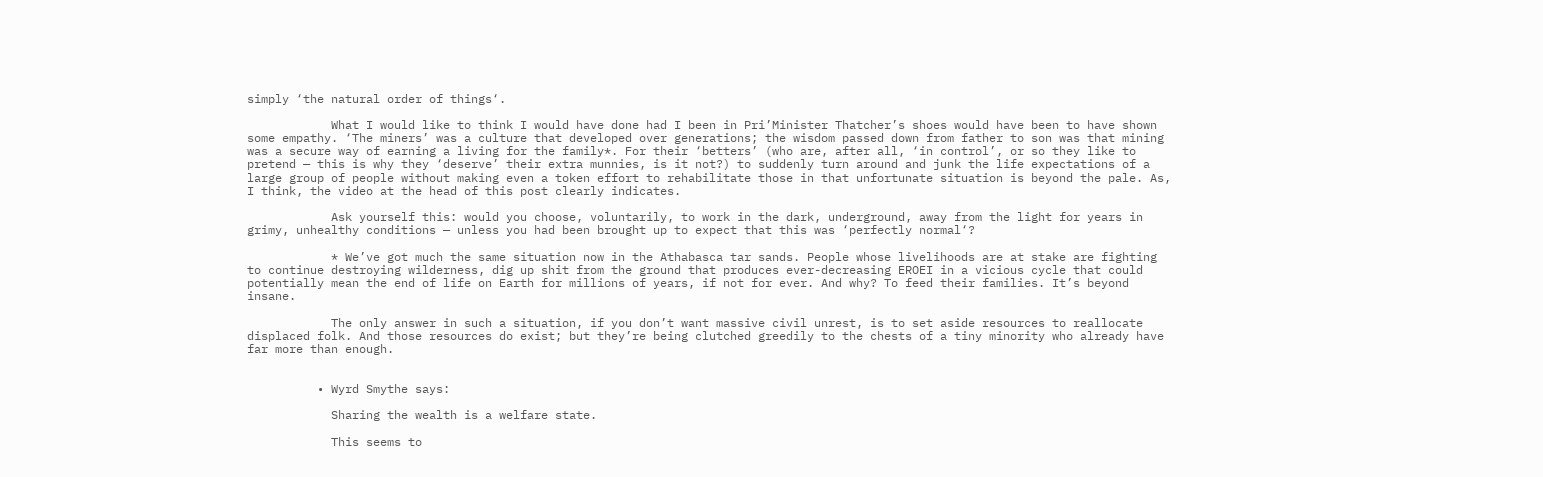simply ‘the natural order of things‘.

            What I would like to think I would have done had I been in Pri’Minister Thatcher’s shoes would have been to have shown some empathy. ‘The miners’ was a culture that developed over generations; the wisdom passed down from father to son was that mining was a secure way of earning a living for the family*. For their ‘betters’ (who are, after all, ‘in control’, or so they like to pretend — this is why they ‘deserve’ their extra munnies, is it not?) to suddenly turn around and junk the life expectations of a large group of people without making even a token effort to rehabilitate those in that unfortunate situation is beyond the pale. As, I think, the video at the head of this post clearly indicates.

            Ask yourself this: would you choose, voluntarily, to work in the dark, underground, away from the light for years in grimy, unhealthy conditions — unless you had been brought up to expect that this was ‘perfectly normal‘?

            * We’ve got much the same situation now in the Athabasca tar sands. People whose livelihoods are at stake are fighting to continue destroying wilderness, dig up shit from the ground that produces ever-decreasing EROEI in a vicious cycle that could potentially mean the end of life on Earth for millions of years, if not for ever. And why? To feed their families. It’s beyond insane.

            The only answer in such a situation, if you don’t want massive civil unrest, is to set aside resources to reallocate displaced folk. And those resources do exist; but they’re being clutched greedily to the chests of a tiny minority who already have far more than enough.


          • Wyrd Smythe says:

            Sharing the wealth is a welfare state.

            This seems to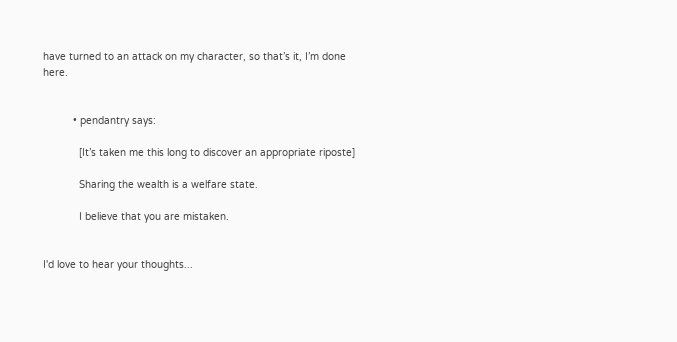have turned to an attack on my character, so that’s it, I’m done here.


          • pendantry says:

            [It’s taken me this long to discover an appropriate riposte]

            Sharing the wealth is a welfare state.

            I believe that you are mistaken.


I'd love to hear your thoughts...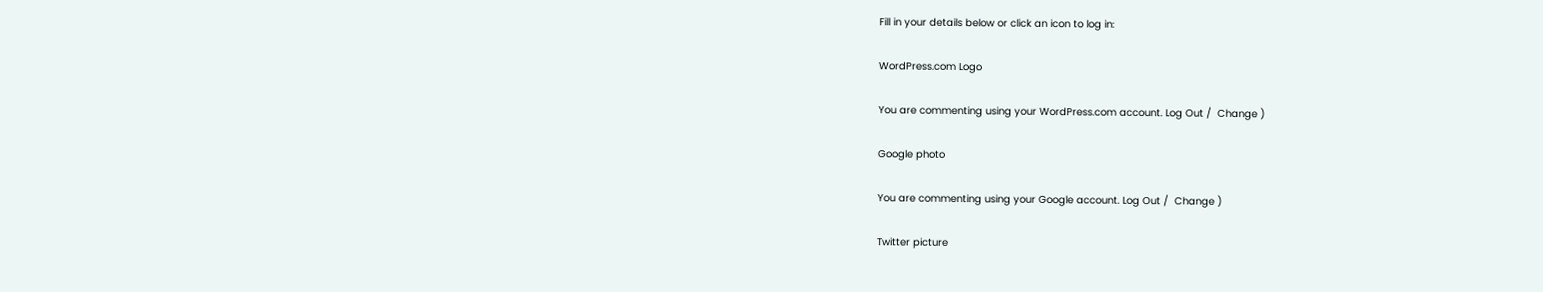Fill in your details below or click an icon to log in:

WordPress.com Logo

You are commenting using your WordPress.com account. Log Out /  Change )

Google photo

You are commenting using your Google account. Log Out /  Change )

Twitter picture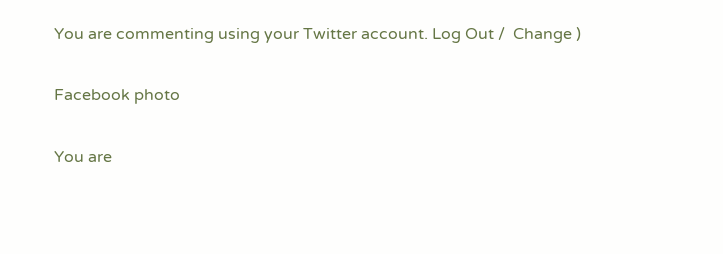You are commenting using your Twitter account. Log Out /  Change )

Facebook photo

You are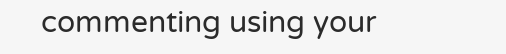commenting using your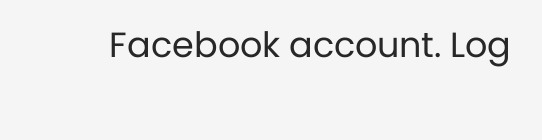Facebook account. Log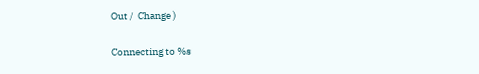Out /  Change )

Connecting to %s